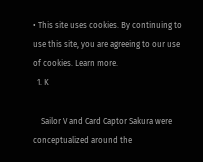• This site uses cookies. By continuing to use this site, you are agreeing to our use of cookies. Learn more.
  1. K

    Sailor V and Card Captor Sakura were conceptualized around the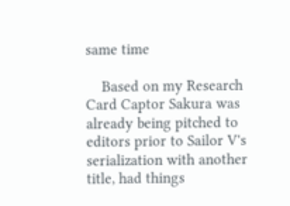same time

    Based on my Research Card Captor Sakura was already being pitched to editors prior to Sailor V's serialization with another title, had things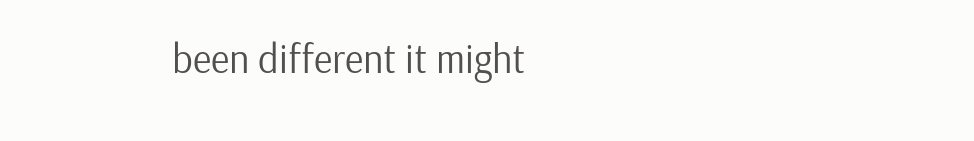been different it might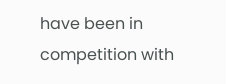have been in competition with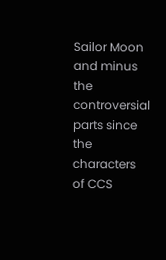Sailor Moon and minus the controversial parts since the characters of CCS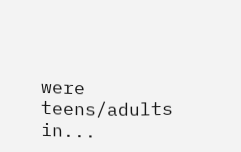were teens/adults in...